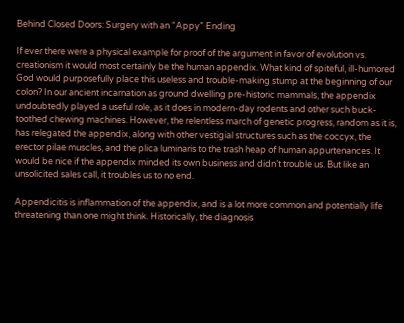Behind Closed Doors: Surgery with an “Appy” Ending

If ever there were a physical example for proof of the argument in favor of evolution vs. creationism it would most certainly be the human appendix. What kind of spiteful, ill-humored God would purposefully place this useless and trouble-making stump at the beginning of our colon? In our ancient incarnation as ground dwelling pre-historic mammals, the appendix undoubtedly played a useful role, as it does in modern-day rodents and other such buck-toothed chewing machines. However, the relentless march of genetic progress, random as it is, has relegated the appendix, along with other vestigial structures such as the coccyx, the erector pilae muscles, and the plica luminaris to the trash heap of human appurtenances. It would be nice if the appendix minded its own business and didn’t trouble us. But like an unsolicited sales call, it troubles us to no end.

Appendicitis is inflammation of the appendix, and is a lot more common and potentially life threatening than one might think. Historically, the diagnosis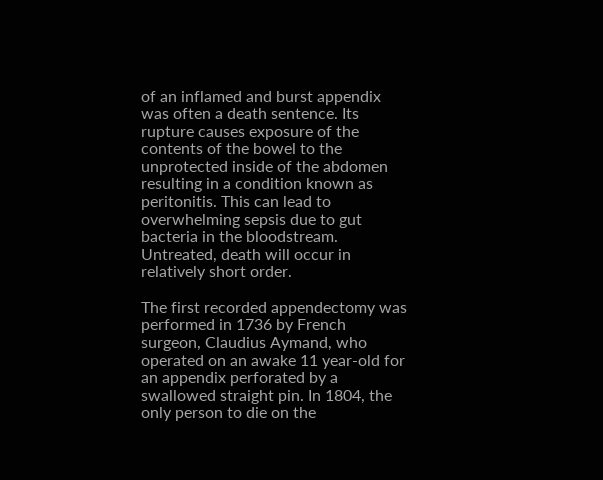of an inflamed and burst appendix was often a death sentence. Its rupture causes exposure of the contents of the bowel to the unprotected inside of the abdomen resulting in a condition known as peritonitis. This can lead to overwhelming sepsis due to gut bacteria in the bloodstream. Untreated, death will occur in relatively short order.

The first recorded appendectomy was performed in 1736 by French surgeon, Claudius Aymand, who operated on an awake 11 year-old for an appendix perforated by a swallowed straight pin. In 1804, the only person to die on the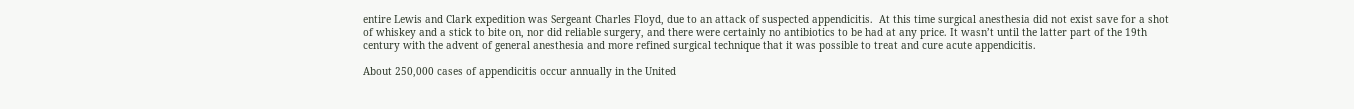entire Lewis and Clark expedition was Sergeant Charles Floyd, due to an attack of suspected appendicitis.  At this time surgical anesthesia did not exist save for a shot of whiskey and a stick to bite on, nor did reliable surgery, and there were certainly no antibiotics to be had at any price. It wasn’t until the latter part of the 19th century with the advent of general anesthesia and more refined surgical technique that it was possible to treat and cure acute appendicitis.

About 250,000 cases of appendicitis occur annually in the United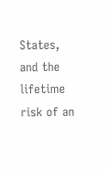States, and the lifetime risk of an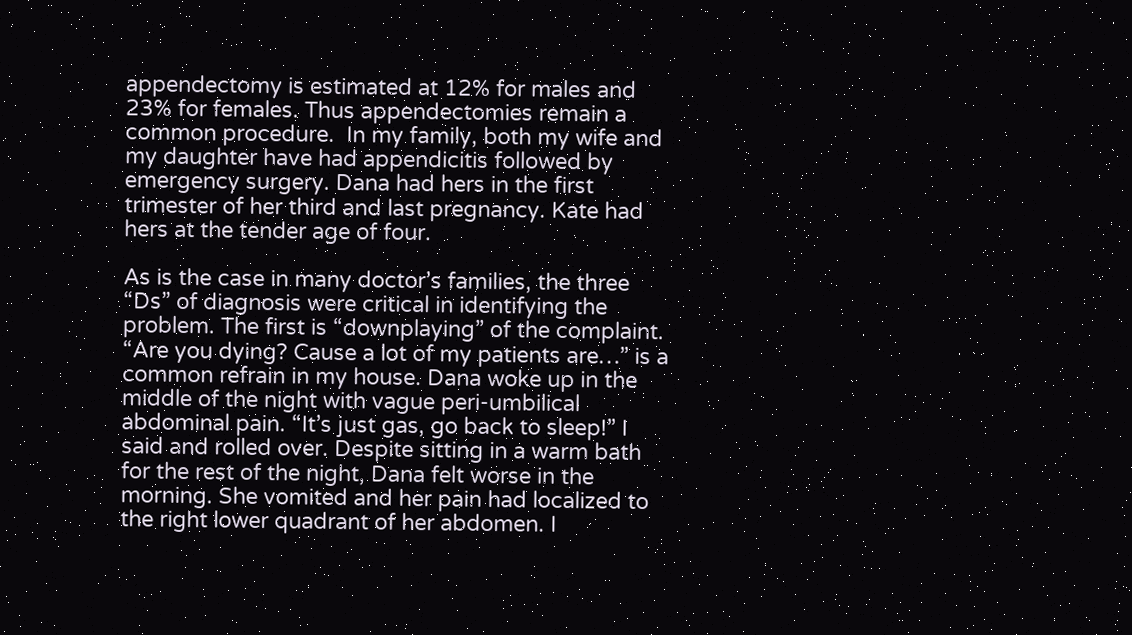appendectomy is estimated at 12% for males and 23% for females. Thus appendectomies remain a common procedure.  In my family, both my wife and my daughter have had appendicitis followed by emergency surgery. Dana had hers in the first trimester of her third and last pregnancy. Kate had hers at the tender age of four.

As is the case in many doctor’s families, the three “Ds” of diagnosis were critical in identifying the problem. The first is “downplaying” of the complaint. “Are you dying? Cause a lot of my patients are…” is a common refrain in my house. Dana woke up in the middle of the night with vague peri-umbilical abdominal pain. “It’s just gas, go back to sleep!” I said and rolled over. Despite sitting in a warm bath for the rest of the night, Dana felt worse in the morning. She vomited and her pain had localized to the right lower quadrant of her abdomen. I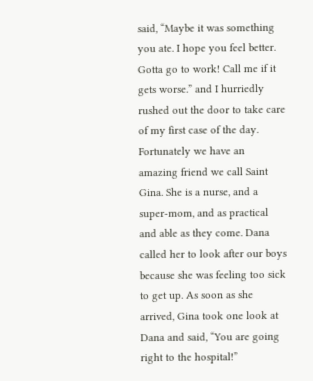said, “Maybe it was something you ate. I hope you feel better. Gotta go to work! Call me if it gets worse.” and I hurriedly rushed out the door to take care of my first case of the day. Fortunately we have an amazing friend we call Saint Gina. She is a nurse, and a super-mom, and as practical and able as they come. Dana called her to look after our boys because she was feeling too sick to get up. As soon as she arrived, Gina took one look at Dana and said, “You are going right to the hospital!”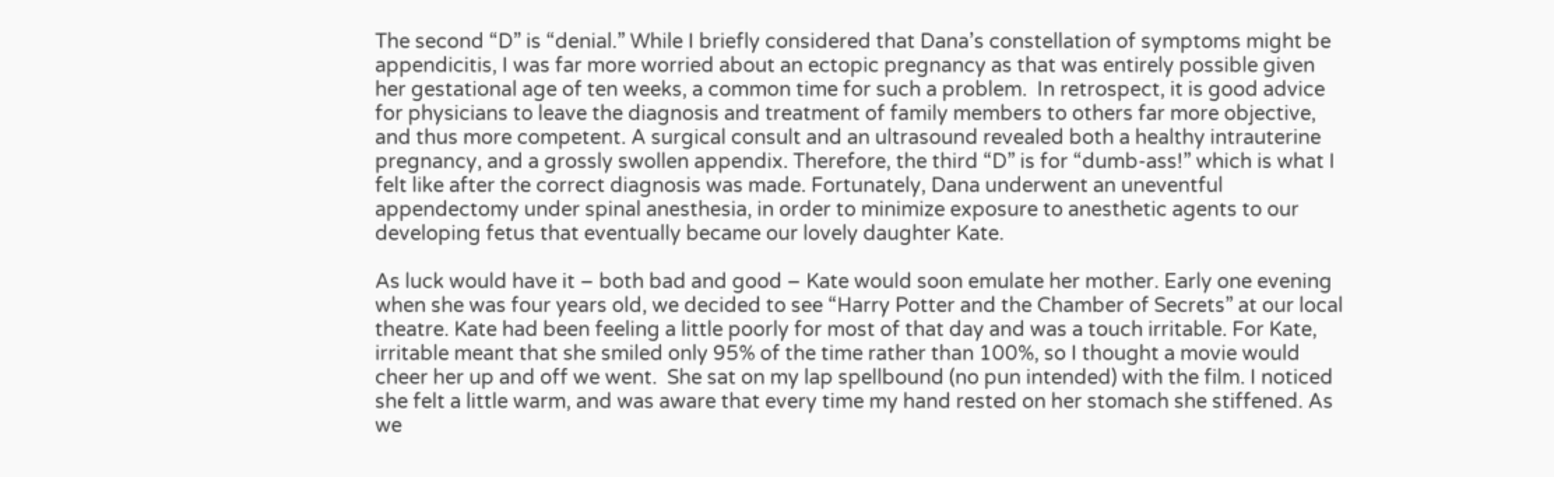The second “D” is “denial.” While I briefly considered that Dana’s constellation of symptoms might be appendicitis, I was far more worried about an ectopic pregnancy as that was entirely possible given her gestational age of ten weeks, a common time for such a problem.  In retrospect, it is good advice for physicians to leave the diagnosis and treatment of family members to others far more objective, and thus more competent. A surgical consult and an ultrasound revealed both a healthy intrauterine pregnancy, and a grossly swollen appendix. Therefore, the third “D” is for “dumb-ass!” which is what I felt like after the correct diagnosis was made. Fortunately, Dana underwent an uneventful appendectomy under spinal anesthesia, in order to minimize exposure to anesthetic agents to our developing fetus that eventually became our lovely daughter Kate.

As luck would have it – both bad and good – Kate would soon emulate her mother. Early one evening when she was four years old, we decided to see “Harry Potter and the Chamber of Secrets” at our local theatre. Kate had been feeling a little poorly for most of that day and was a touch irritable. For Kate, irritable meant that she smiled only 95% of the time rather than 100%, so I thought a movie would cheer her up and off we went.  She sat on my lap spellbound (no pun intended) with the film. I noticed she felt a little warm, and was aware that every time my hand rested on her stomach she stiffened. As we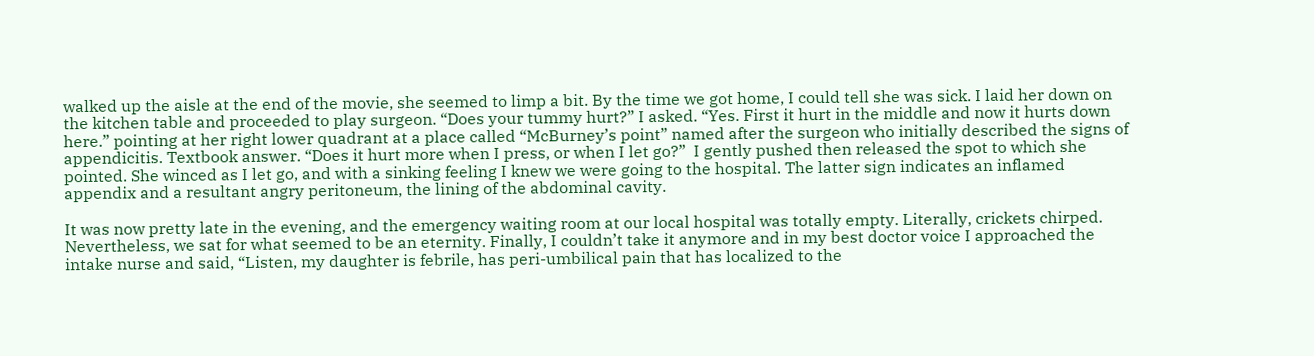walked up the aisle at the end of the movie, she seemed to limp a bit. By the time we got home, I could tell she was sick. I laid her down on the kitchen table and proceeded to play surgeon. “Does your tummy hurt?” I asked. “Yes. First it hurt in the middle and now it hurts down here.” pointing at her right lower quadrant at a place called “McBurney’s point” named after the surgeon who initially described the signs of appendicitis. Textbook answer. “Does it hurt more when I press, or when I let go?”  I gently pushed then released the spot to which she pointed. She winced as I let go, and with a sinking feeling I knew we were going to the hospital. The latter sign indicates an inflamed appendix and a resultant angry peritoneum, the lining of the abdominal cavity.

It was now pretty late in the evening, and the emergency waiting room at our local hospital was totally empty. Literally, crickets chirped. Nevertheless, we sat for what seemed to be an eternity. Finally, I couldn’t take it anymore and in my best doctor voice I approached the intake nurse and said, “Listen, my daughter is febrile, has peri-umbilical pain that has localized to the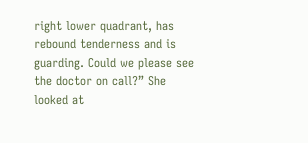right lower quadrant, has rebound tenderness and is guarding. Could we please see the doctor on call?” She looked at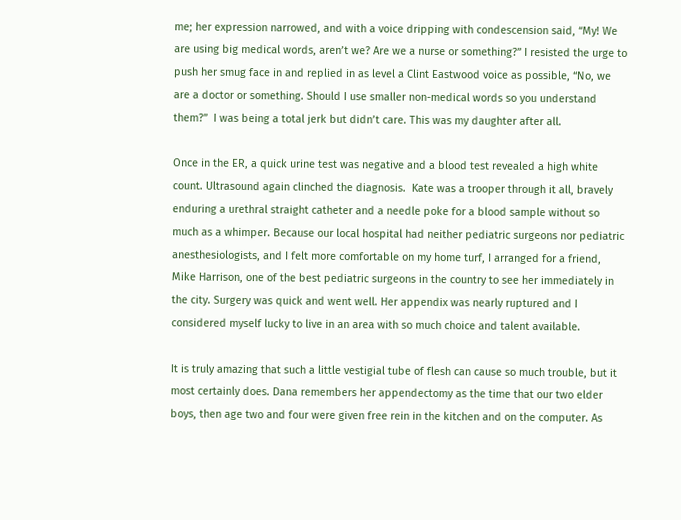me; her expression narrowed, and with a voice dripping with condescension said, “My! We are using big medical words, aren’t we? Are we a nurse or something?” I resisted the urge to push her smug face in and replied in as level a Clint Eastwood voice as possible, “No, we are a doctor or something. Should I use smaller non-medical words so you understand them?”  I was being a total jerk but didn’t care. This was my daughter after all.

Once in the ER, a quick urine test was negative and a blood test revealed a high white count. Ultrasound again clinched the diagnosis.  Kate was a trooper through it all, bravely enduring a urethral straight catheter and a needle poke for a blood sample without so much as a whimper. Because our local hospital had neither pediatric surgeons nor pediatric anesthesiologists, and I felt more comfortable on my home turf, I arranged for a friend, Mike Harrison, one of the best pediatric surgeons in the country to see her immediately in the city. Surgery was quick and went well. Her appendix was nearly ruptured and I considered myself lucky to live in an area with so much choice and talent available.

It is truly amazing that such a little vestigial tube of flesh can cause so much trouble, but it most certainly does. Dana remembers her appendectomy as the time that our two elder boys, then age two and four were given free rein in the kitchen and on the computer. As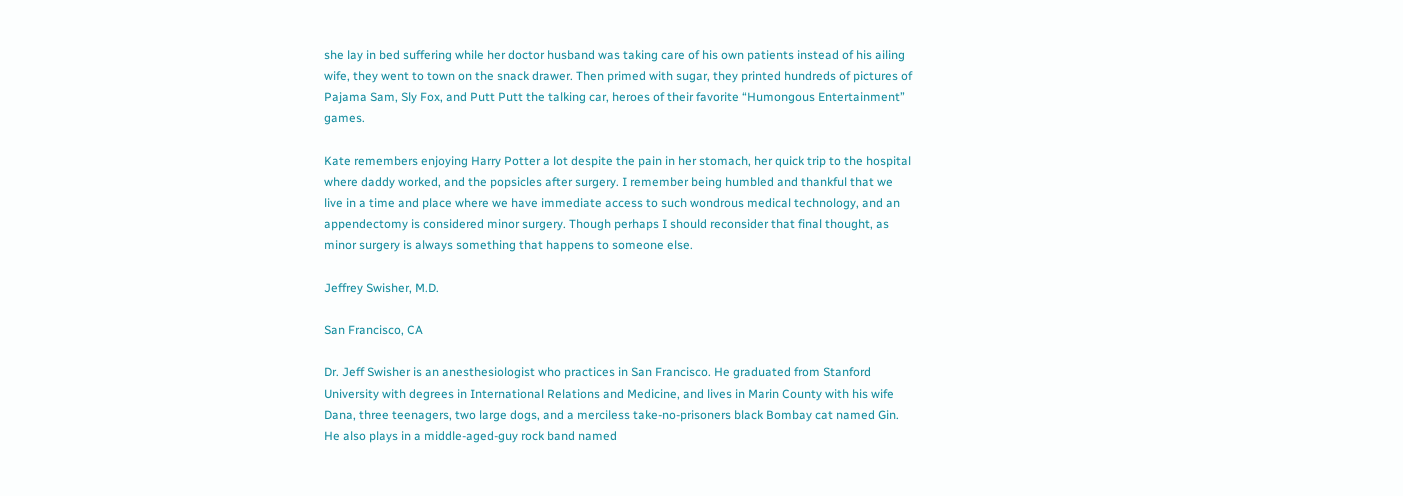she lay in bed suffering while her doctor husband was taking care of his own patients instead of his ailing wife, they went to town on the snack drawer. Then primed with sugar, they printed hundreds of pictures of Pajama Sam, Sly Fox, and Putt Putt the talking car, heroes of their favorite “Humongous Entertainment” games.

Kate remembers enjoying Harry Potter a lot despite the pain in her stomach, her quick trip to the hospital where daddy worked, and the popsicles after surgery. I remember being humbled and thankful that we live in a time and place where we have immediate access to such wondrous medical technology, and an appendectomy is considered minor surgery. Though perhaps I should reconsider that final thought, as minor surgery is always something that happens to someone else.

Jeffrey Swisher, M.D.

San Francisco, CA

Dr. Jeff Swisher is an anesthesiologist who practices in San Francisco. He graduated from Stanford University with degrees in International Relations and Medicine, and lives in Marin County with his wife Dana, three teenagers, two large dogs, and a merciless take-no-prisoners black Bombay cat named Gin. He also plays in a middle-aged-guy rock band named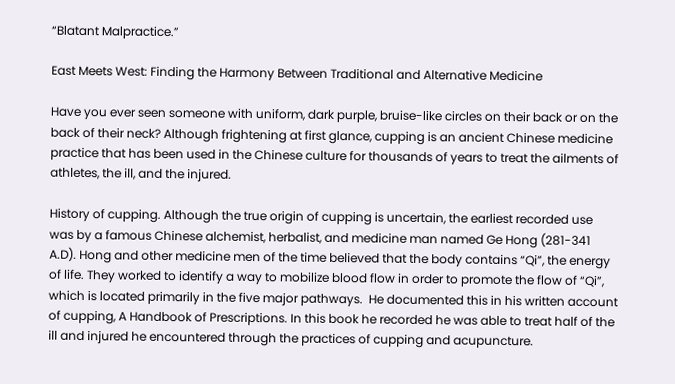“Blatant Malpractice.”

East Meets West: Finding the Harmony Between Traditional and Alternative Medicine

Have you ever seen someone with uniform, dark purple, bruise-like circles on their back or on the back of their neck? Although frightening at first glance, cupping is an ancient Chinese medicine practice that has been used in the Chinese culture for thousands of years to treat the ailments of athletes, the ill, and the injured.

History of cupping. Although the true origin of cupping is uncertain, the earliest recorded use was by a famous Chinese alchemist, herbalist, and medicine man named Ge Hong (281-341 A.D). Hong and other medicine men of the time believed that the body contains “Qi”, the energy of life. They worked to identify a way to mobilize blood flow in order to promote the flow of “Qi”, which is located primarily in the five major pathways.  He documented this in his written account of cupping, A Handbook of Prescriptions. In this book he recorded he was able to treat half of the ill and injured he encountered through the practices of cupping and acupuncture.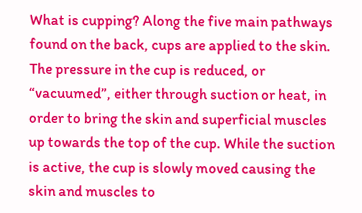What is cupping? Along the five main pathways found on the back, cups are applied to the skin. The pressure in the cup is reduced, or “vacuumed”, either through suction or heat, in order to bring the skin and superficial muscles up towards the top of the cup. While the suction is active, the cup is slowly moved causing the skin and muscles to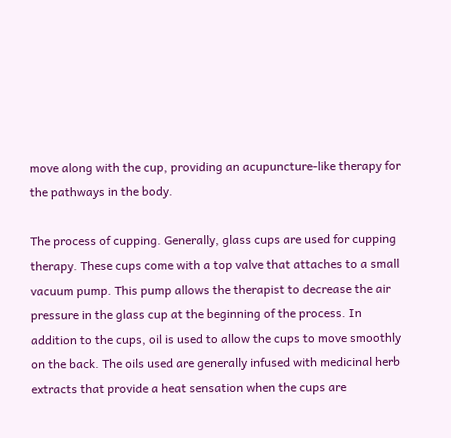move along with the cup, providing an acupuncture-like therapy for the pathways in the body.

The process of cupping. Generally, glass cups are used for cupping therapy. These cups come with a top valve that attaches to a small vacuum pump. This pump allows the therapist to decrease the air pressure in the glass cup at the beginning of the process. In addition to the cups, oil is used to allow the cups to move smoothly on the back. The oils used are generally infused with medicinal herb extracts that provide a heat sensation when the cups are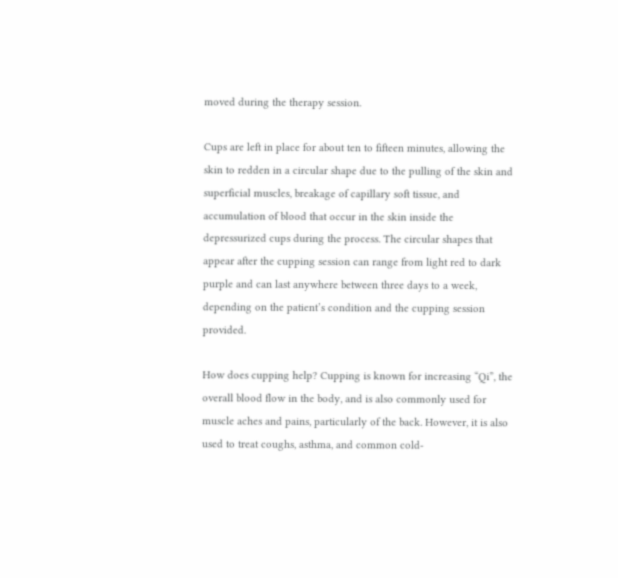moved during the therapy session.

Cups are left in place for about ten to fifteen minutes, allowing the skin to redden in a circular shape due to the pulling of the skin and superficial muscles, breakage of capillary soft tissue, and accumulation of blood that occur in the skin inside the depressurized cups during the process. The circular shapes that appear after the cupping session can range from light red to dark purple and can last anywhere between three days to a week, depending on the patient’s condition and the cupping session provided.

How does cupping help? Cupping is known for increasing “Qi”, the overall blood flow in the body, and is also commonly used for muscle aches and pains, particularly of the back. However, it is also used to treat coughs, asthma, and common cold-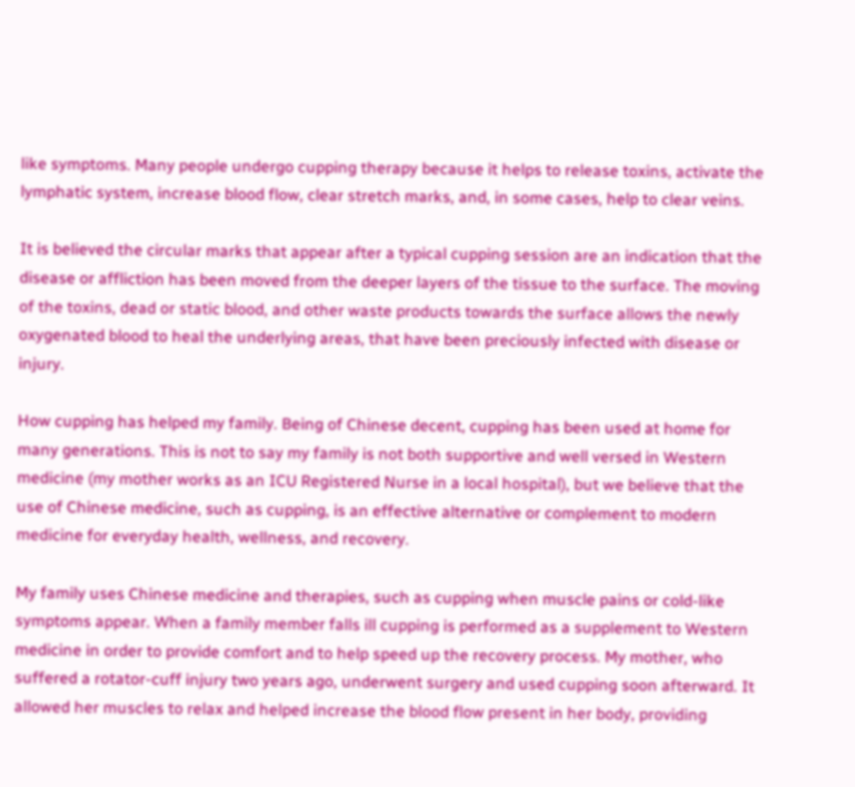like symptoms. Many people undergo cupping therapy because it helps to release toxins, activate the lymphatic system, increase blood flow, clear stretch marks, and, in some cases, help to clear veins.

It is believed the circular marks that appear after a typical cupping session are an indication that the disease or affliction has been moved from the deeper layers of the tissue to the surface. The moving of the toxins, dead or static blood, and other waste products towards the surface allows the newly oxygenated blood to heal the underlying areas, that have been preciously infected with disease or injury.

How cupping has helped my family. Being of Chinese decent, cupping has been used at home for many generations. This is not to say my family is not both supportive and well versed in Western medicine (my mother works as an ICU Registered Nurse in a local hospital), but we believe that the use of Chinese medicine, such as cupping, is an effective alternative or complement to modern medicine for everyday health, wellness, and recovery.

My family uses Chinese medicine and therapies, such as cupping when muscle pains or cold-like symptoms appear. When a family member falls ill cupping is performed as a supplement to Western medicine in order to provide comfort and to help speed up the recovery process. My mother, who suffered a rotator-cuff injury two years ago, underwent surgery and used cupping soon afterward. It allowed her muscles to relax and helped increase the blood flow present in her body, providing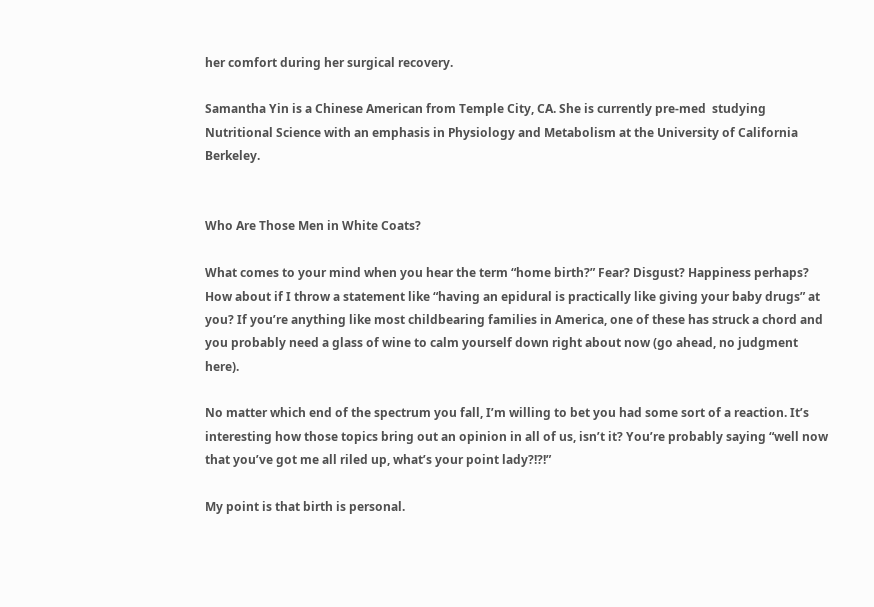her comfort during her surgical recovery.

Samantha Yin is a Chinese American from Temple City, CA. She is currently pre-med  studying Nutritional Science with an emphasis in Physiology and Metabolism at the University of California Berkeley.


Who Are Those Men in White Coats?

What comes to your mind when you hear the term “home birth?” Fear? Disgust? Happiness perhaps? How about if I throw a statement like “having an epidural is practically like giving your baby drugs” at you? If you’re anything like most childbearing families in America, one of these has struck a chord and you probably need a glass of wine to calm yourself down right about now (go ahead, no judgment here).

No matter which end of the spectrum you fall, I’m willing to bet you had some sort of a reaction. It’s interesting how those topics bring out an opinion in all of us, isn’t it? You’re probably saying “well now that you’ve got me all riled up, what’s your point lady?!?!”

My point is that birth is personal.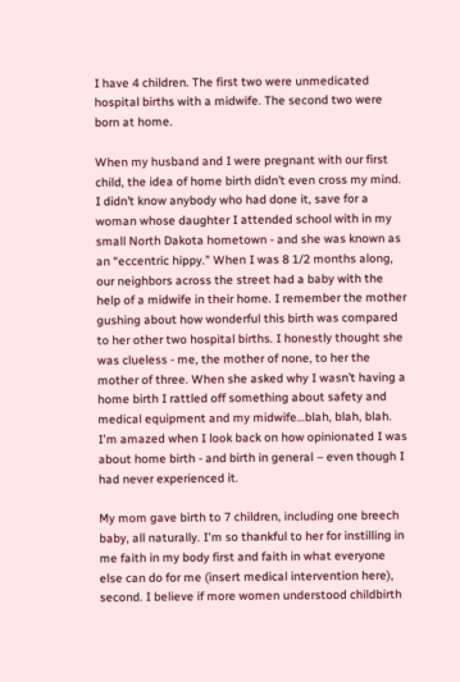I have 4 children. The first two were unmedicated hospital births with a midwife. The second two were born at home.

When my husband and I were pregnant with our first child, the idea of home birth didn’t even cross my mind. I didn’t know anybody who had done it, save for a woman whose daughter I attended school with in my small North Dakota hometown - and she was known as an “eccentric hippy.” When I was 8 1/2 months along, our neighbors across the street had a baby with the help of a midwife in their home. I remember the mother gushing about how wonderful this birth was compared to her other two hospital births. I honestly thought she was clueless - me, the mother of none, to her the mother of three. When she asked why I wasn’t having a home birth I rattled off something about safety and medical equipment and my midwife…blah, blah, blah. Iʼm amazed when I look back on how opinionated I was about home birth - and birth in general – even though I had never experienced it.

My mom gave birth to 7 children, including one breech baby, all naturally. Iʼm so thankful to her for instilling in me faith in my body first and faith in what everyone else can do for me (insert medical intervention here), second. I believe if more women understood childbirth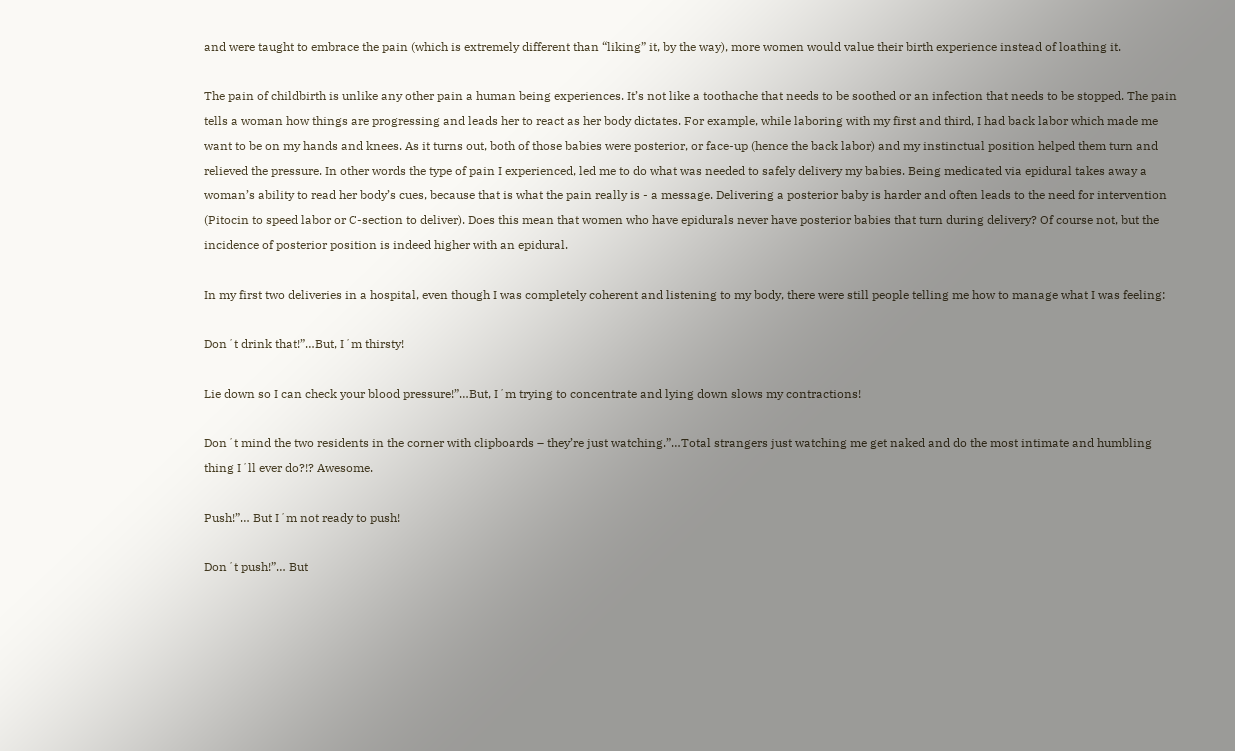and were taught to embrace the pain (which is extremely different than “liking” it, by the way), more women would value their birth experience instead of loathing it.

The pain of childbirth is unlike any other pain a human being experiences. It’s not like a toothache that needs to be soothed or an infection that needs to be stopped. The pain tells a woman how things are progressing and leads her to react as her body dictates. For example, while laboring with my first and third, I had back labor which made me want to be on my hands and knees. As it turns out, both of those babies were posterior, or face-up (hence the back labor) and my instinctual position helped them turn and relieved the pressure. In other words the type of pain I experienced, led me to do what was needed to safely delivery my babies. Being medicated via epidural takes away a woman’s ability to read her body’s cues, because that is what the pain really is - a message. Delivering a posterior baby is harder and often leads to the need for intervention (Pitocin to speed labor or C-section to deliver). Does this mean that women who have epidurals never have posterior babies that turn during delivery? Of course not, but the incidence of posterior position is indeed higher with an epidural.

In my first two deliveries in a hospital, even though I was completely coherent and listening to my body, there were still people telling me how to manage what I was feeling:

Donʼt drink that!”…But, Iʼm thirsty!

Lie down so I can check your blood pressure!”…But, Iʼm trying to concentrate and lying down slows my contractions!

Donʼt mind the two residents in the corner with clipboards – they’re just watching.”…Total strangers just watching me get naked and do the most intimate and humbling thing Iʼll ever do?!? Awesome.

Push!”… But Iʼm not ready to push!

Donʼt push!”… But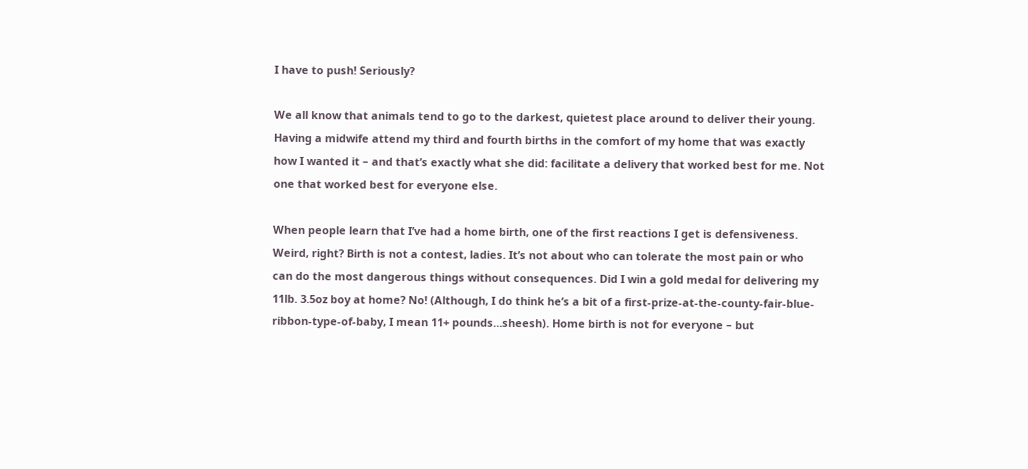I have to push! Seriously?

We all know that animals tend to go to the darkest, quietest place around to deliver their young. Having a midwife attend my third and fourth births in the comfort of my home that was exactly how I wanted it – and that’s exactly what she did: facilitate a delivery that worked best for me. Not one that worked best for everyone else.

When people learn that Iʼve had a home birth, one of the first reactions I get is defensiveness. Weird, right? Birth is not a contest, ladies. Itʼs not about who can tolerate the most pain or who can do the most dangerous things without consequences. Did I win a gold medal for delivering my 11lb. 3.5oz boy at home? No! (Although, I do think heʼs a bit of a first-prize-at-the-county-fair-blue-ribbon-type-of-baby, I mean 11+ pounds…sheesh). Home birth is not for everyone – but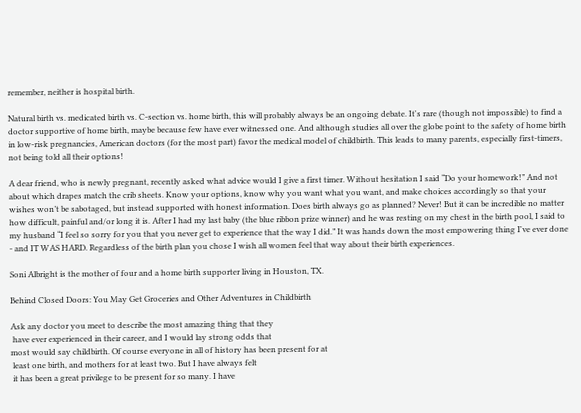remember, neither is hospital birth.

Natural birth vs. medicated birth vs. C-section vs. home birth, this will probably always be an ongoing debate. Itʼs rare (though not impossible) to find a doctor supportive of home birth, maybe because few have ever witnessed one. And although studies all over the globe point to the safety of home birth in low-risk pregnancies, American doctors (for the most part) favor the medical model of childbirth. This leads to many parents, especially first-timers, not being told all their options!

A dear friend, who is newly pregnant, recently asked what advice would I give a first timer. Without hesitation I said “Do your homework!” And not about which drapes match the crib sheets. Know your options, know why you want what you want, and make choices accordingly so that your wishes won’t be sabotaged, but instead supported with honest information. Does birth always go as planned? Never! But it can be incredible no matter how difficult, painful and/or long it is. After I had my last baby (the blue ribbon prize winner) and he was resting on my chest in the birth pool, I said to my husband “I feel so sorry for you that you never get to experience that the way I did.” It was hands down the most empowering thing Iʼve ever done - and IT WAS HARD. Regardless of the birth plan you chose I wish all women feel that way about their birth experiences.

Soni Albright is the mother of four and a home birth supporter living in Houston, TX.

Behind Closed Doors: You May Get Groceries and Other Adventures in Childbirth

Ask any doctor you meet to describe the most amazing thing that they
 have ever experienced in their career, and I would lay strong odds that
most would say childbirth. Of course everyone in all of history has been present for at
 least one birth, and mothers for at least two. But I have always felt
 it has been a great privilege to be present for so many. I have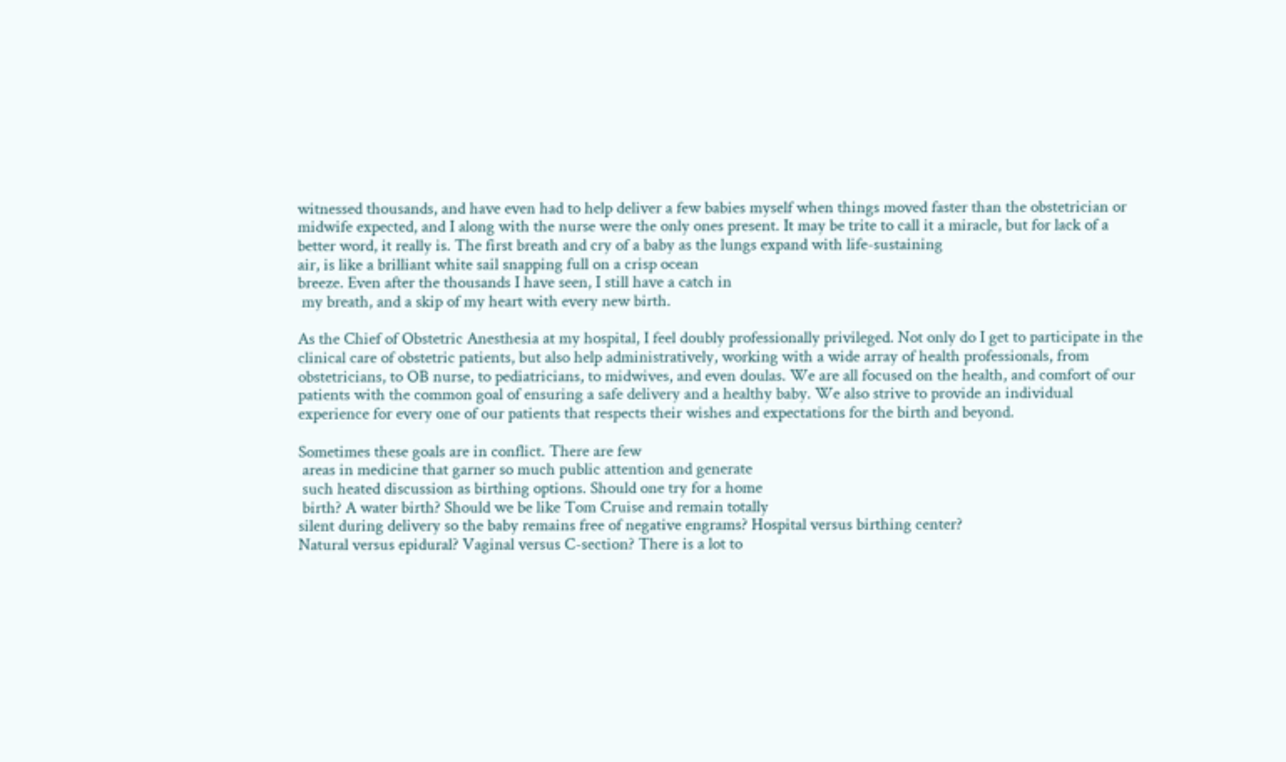witnessed thousands, and have even had to help deliver a few babies myself when things moved faster than the obstetrician or midwife expected, and I along with the nurse were the only ones present. It may be trite to call it a miracle, but for lack of a better word, it really is. The first breath and cry of a baby as the lungs expand with life-sustaining
air, is like a brilliant white sail snapping full on a crisp ocean
breeze. Even after the thousands I have seen, I still have a catch in
 my breath, and a skip of my heart with every new birth.

As the Chief of Obstetric Anesthesia at my hospital, I feel doubly professionally privileged. Not only do I get to participate in the clinical care of obstetric patients, but also help administratively, working with a wide array of health professionals, from obstetricians, to OB nurse, to pediatricians, to midwives, and even doulas. We are all focused on the health, and comfort of our patients with the common goal of ensuring a safe delivery and a healthy baby. We also strive to provide an individual experience for every one of our patients that respects their wishes and expectations for the birth and beyond.

Sometimes these goals are in conflict. There are few
 areas in medicine that garner so much public attention and generate
 such heated discussion as birthing options. Should one try for a home
 birth? A water birth? Should we be like Tom Cruise and remain totally
silent during delivery so the baby remains free of negative engrams? Hospital versus birthing center?
Natural versus epidural? Vaginal versus C-section? There is a lot to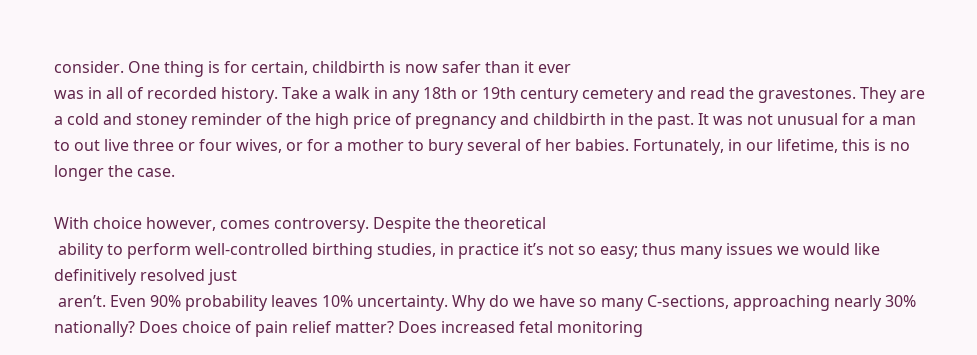consider. One thing is for certain, childbirth is now safer than it ever
was in all of recorded history. Take a walk in any 18th or 19th century cemetery and read the gravestones. They are a cold and stoney reminder of the high price of pregnancy and childbirth in the past. It was not unusual for a man to out live three or four wives, or for a mother to bury several of her babies. Fortunately, in our lifetime, this is no longer the case.

With choice however, comes controversy. Despite the theoretical
 ability to perform well-controlled birthing studies, in practice it’s not so easy; thus many issues we would like definitively resolved just
 aren’t. Even 90% probability leaves 10% uncertainty. Why do we have so many C-sections, approaching nearly 30% nationally? Does choice of pain relief matter? Does increased fetal monitoring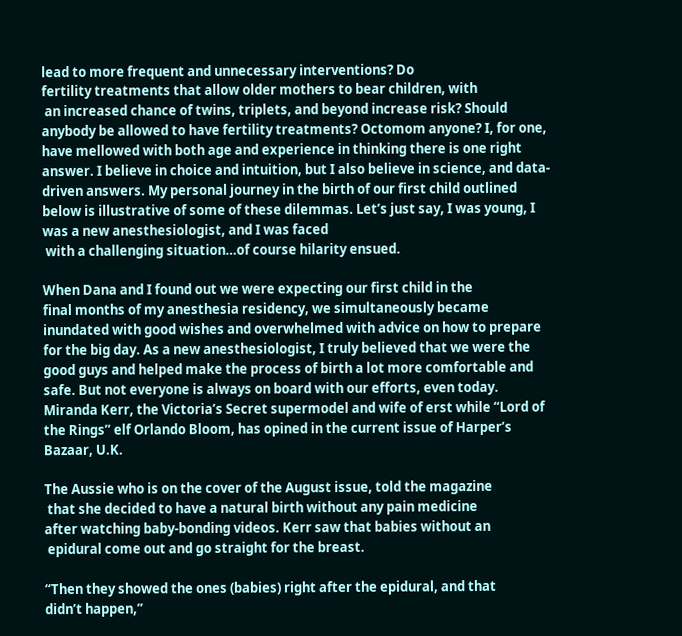lead to more frequent and unnecessary interventions? Do
fertility treatments that allow older mothers to bear children, with
 an increased chance of twins, triplets, and beyond increase risk? Should anybody be allowed to have fertility treatments? Octomom anyone? I, for one, have mellowed with both age and experience in thinking there is one right answer. I believe in choice and intuition, but I also believe in science, and data-driven answers. My personal journey in the birth of our first child outlined below is illustrative of some of these dilemmas. Let’s just say, I was young, I was a new anesthesiologist, and I was faced
 with a challenging situation…of course hilarity ensued.

When Dana and I found out we were expecting our first child in the
final months of my anesthesia residency, we simultaneously became inundated with good wishes and overwhelmed with advice on how to prepare for the big day. As a new anesthesiologist, I truly believed that we were the good guys and helped make the process of birth a lot more comfortable and safe. But not everyone is always on board with our efforts, even today. Miranda Kerr, the Victoria’s Secret supermodel and wife of erst while “Lord of the Rings” elf Orlando Bloom, has opined in the current issue of Harper’s Bazaar, U.K.

The Aussie who is on the cover of the August issue, told the magazine
 that she decided to have a natural birth without any pain medicine
after watching baby-bonding videos. Kerr saw that babies without an
 epidural come out and go straight for the breast.

“Then they showed the ones (babies) right after the epidural, and that
didn’t happen,”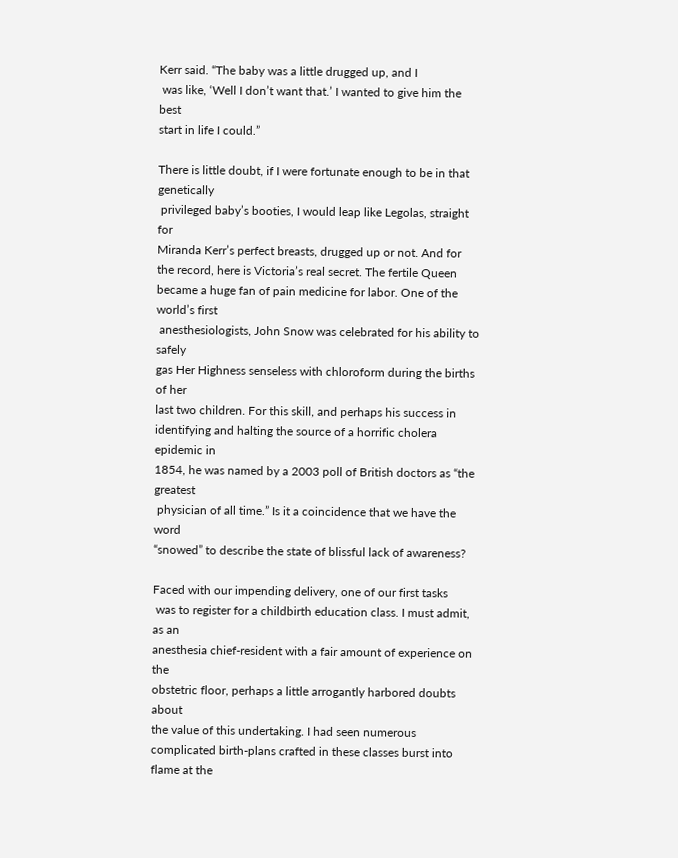Kerr said. “The baby was a little drugged up, and I
 was like, ‘Well I don’t want that.’ I wanted to give him the best
start in life I could.”

There is little doubt, if I were fortunate enough to be in that genetically
 privileged baby’s booties, I would leap like Legolas, straight for
Miranda Kerr’s perfect breasts, drugged up or not. And for the record, here is Victoria’s real secret. The fertile Queen became a huge fan of pain medicine for labor. One of the world’s first
 anesthesiologists, John Snow was celebrated for his ability to safely
gas Her Highness senseless with chloroform during the births of her
last two children. For this skill, and perhaps his success in
identifying and halting the source of a horrific cholera epidemic in
1854, he was named by a 2003 poll of British doctors as “the greatest
 physician of all time.” Is it a coincidence that we have the word
“snowed” to describe the state of blissful lack of awareness?

Faced with our impending delivery, one of our first tasks
 was to register for a childbirth education class. I must admit, as an
anesthesia chief-resident with a fair amount of experience on the
obstetric floor, perhaps a little arrogantly harbored doubts about
the value of this undertaking. I had seen numerous complicated birth-plans crafted in these classes burst into flame at the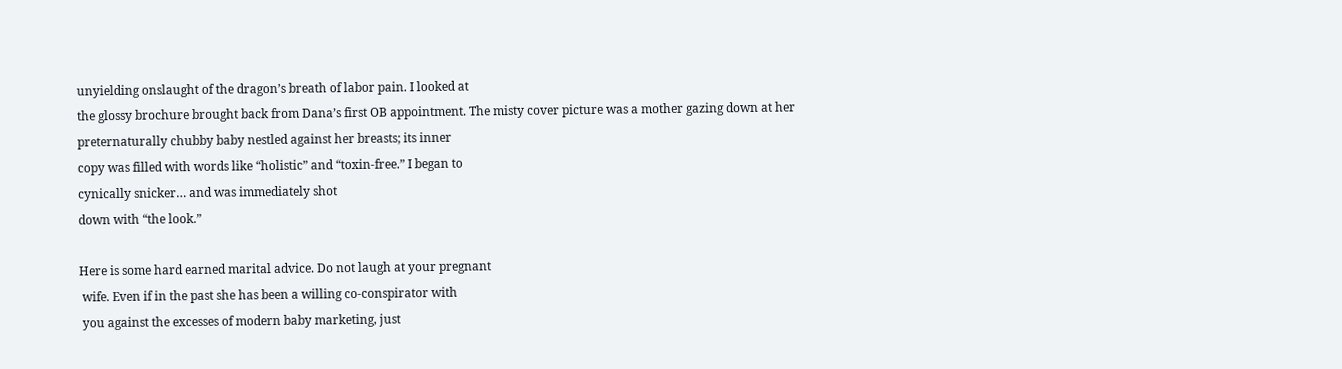unyielding onslaught of the dragon’s breath of labor pain. I looked at
the glossy brochure brought back from Dana’s first OB appointment. The misty cover picture was a mother gazing down at her
preternaturally chubby baby nestled against her breasts; its inner
copy was filled with words like “holistic” and “toxin-free.” I began to
cynically snicker… and was immediately shot
down with “the look.”

Here is some hard earned marital advice. Do not laugh at your pregnant
 wife. Even if in the past she has been a willing co-conspirator with
 you against the excesses of modern baby marketing, just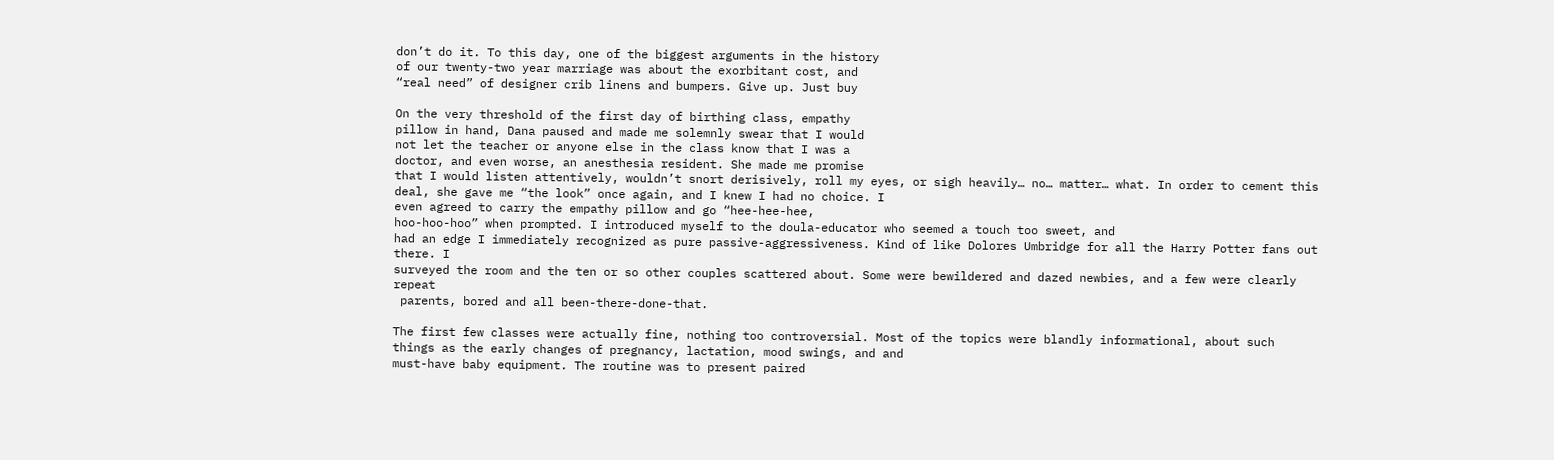don’t do it. To this day, one of the biggest arguments in the history
of our twenty-two year marriage was about the exorbitant cost, and
“real need” of designer crib linens and bumpers. Give up. Just buy

On the very threshold of the first day of birthing class, empathy
pillow in hand, Dana paused and made me solemnly swear that I would
not let the teacher or anyone else in the class know that I was a
doctor, and even worse, an anesthesia resident. She made me promise
that I would listen attentively, wouldn’t snort derisively, roll my eyes, or sigh heavily… no… matter… what. In order to cement this
deal, she gave me “the look” once again, and I knew I had no choice. I
even agreed to carry the empathy pillow and go “hee-hee-hee,
hoo-hoo-hoo” when prompted. I introduced myself to the doula-educator who seemed a touch too sweet, and
had an edge I immediately recognized as pure passive-aggressiveness. Kind of like Dolores Umbridge for all the Harry Potter fans out there. I
surveyed the room and the ten or so other couples scattered about. Some were bewildered and dazed newbies, and a few were clearly repeat
 parents, bored and all been-there-done-that.

The first few classes were actually fine, nothing too controversial. Most of the topics were blandly informational, about such
things as the early changes of pregnancy, lactation, mood swings, and and
must-have baby equipment. The routine was to present paired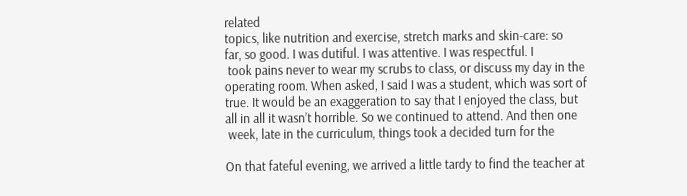related
topics, like nutrition and exercise, stretch marks and skin-care: so
far, so good. I was dutiful. I was attentive. I was respectful. I
 took pains never to wear my scrubs to class, or discuss my day in the
operating room. When asked, I said I was a student, which was sort of
true. It would be an exaggeration to say that I enjoyed the class, but
all in all it wasn’t horrible. So we continued to attend. And then one
 week, late in the curriculum, things took a decided turn for the

On that fateful evening, we arrived a little tardy to find the teacher at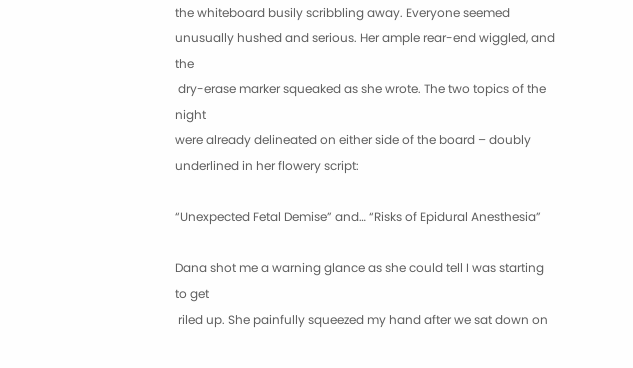the whiteboard busily scribbling away. Everyone seemed
unusually hushed and serious. Her ample rear-end wiggled, and the
 dry-erase marker squeaked as she wrote. The two topics of the night
were already delineated on either side of the board – doubly
underlined in her flowery script:

“Unexpected Fetal Demise” and… “Risks of Epidural Anesthesia”

Dana shot me a warning glance as she could tell I was starting to get
 riled up. She painfully squeezed my hand after we sat down on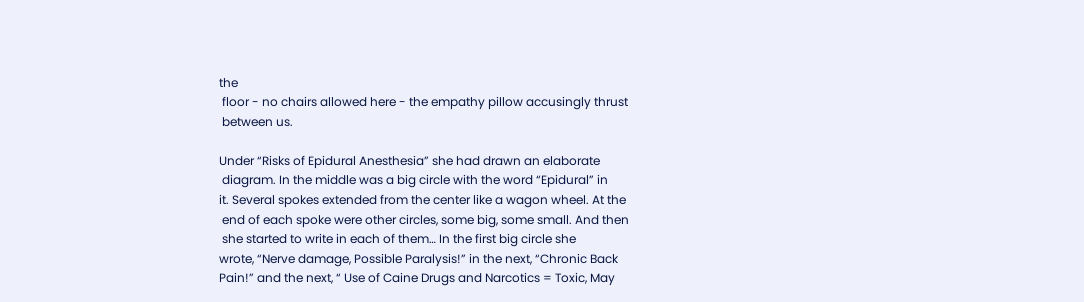the
 floor - no chairs allowed here - the empathy pillow accusingly thrust
 between us.

Under “Risks of Epidural Anesthesia” she had drawn an elaborate
 diagram. In the middle was a big circle with the word “Epidural” in
it. Several spokes extended from the center like a wagon wheel. At the
 end of each spoke were other circles, some big, some small. And then
 she started to write in each of them… In the first big circle she
wrote, “Nerve damage, Possible Paralysis!” in the next, “Chronic Back
Pain!” and the next, “ Use of Caine Drugs and Narcotics = Toxic, May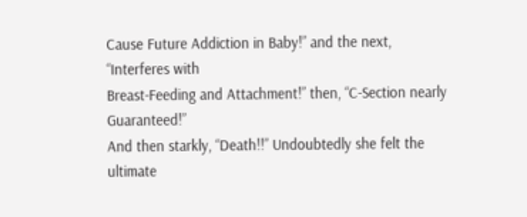Cause Future Addiction in Baby!” and the next, “Interferes with
Breast-Feeding and Attachment!” then, “C-Section nearly Guaranteed!”
And then starkly, “Death!!” Undoubtedly she felt the ultimate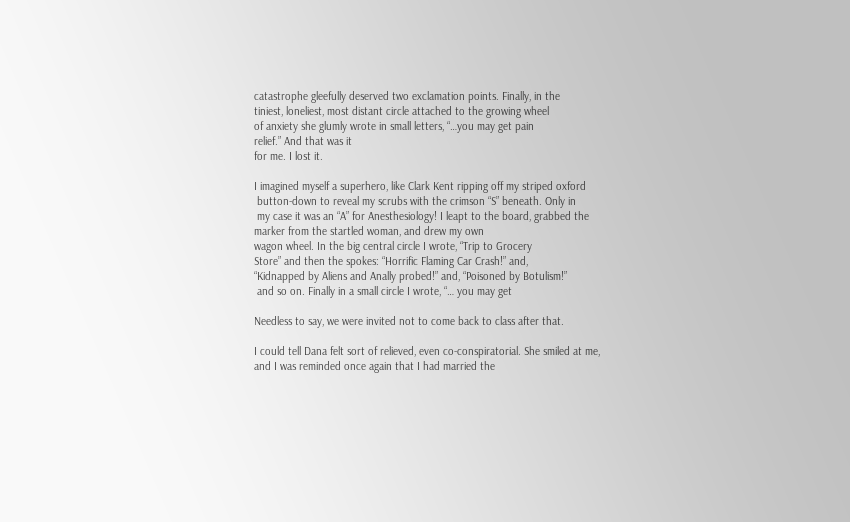catastrophe gleefully deserved two exclamation points. Finally, in the
tiniest, loneliest, most distant circle attached to the growing wheel
of anxiety she glumly wrote in small letters, “…you may get pain
relief.” And that was it
for me. I lost it.

I imagined myself a superhero, like Clark Kent ripping off my striped oxford
 button-down to reveal my scrubs with the crimson “S” beneath. Only in
 my case it was an “A” for Anesthesiology! I leapt to the board, grabbed the marker from the startled woman, and drew my own
wagon wheel. In the big central circle I wrote, “Trip to Grocery
Store” and then the spokes: “Horrific Flaming Car Crash!” and,
“Kidnapped by Aliens and Anally probed!” and, “Poisoned by Botulism!”
 and so on. Finally in a small circle I wrote, “… you may get

Needless to say, we were invited not to come back to class after that.

I could tell Dana felt sort of relieved, even co-conspiratorial. She smiled at me, and I was reminded once again that I had married the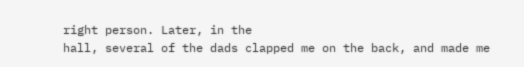right person. Later, in the
hall, several of the dads clapped me on the back, and made me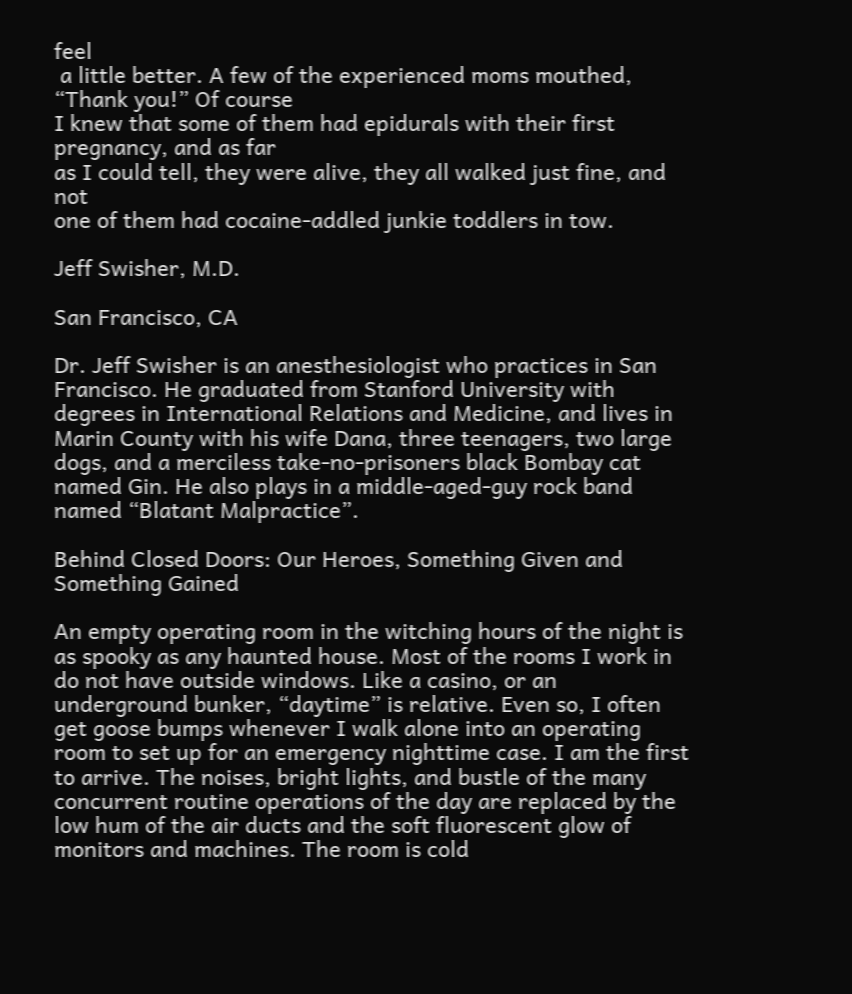feel
 a little better. A few of the experienced moms mouthed, “Thank you!” Of course
I knew that some of them had epidurals with their first pregnancy, and as far
as I could tell, they were alive, they all walked just fine, and not
one of them had cocaine-addled junkie toddlers in tow.

Jeff Swisher, M.D.

San Francisco, CA

Dr. Jeff Swisher is an anesthesiologist who practices in San Francisco. He graduated from Stanford University with degrees in International Relations and Medicine, and lives in Marin County with his wife Dana, three teenagers, two large dogs, and a merciless take-no-prisoners black Bombay cat named Gin. He also plays in a middle-aged-guy rock band named “Blatant Malpractice”.

Behind Closed Doors: Our Heroes, Something Given and Something Gained

An empty operating room in the witching hours of the night is as spooky as any haunted house. Most of the rooms I work in do not have outside windows. Like a casino, or an underground bunker, “daytime” is relative. Even so, I often get goose bumps whenever I walk alone into an operating room to set up for an emergency nighttime case. I am the first to arrive. The noises, bright lights, and bustle of the many concurrent routine operations of the day are replaced by the low hum of the air ducts and the soft fluorescent glow of monitors and machines. The room is cold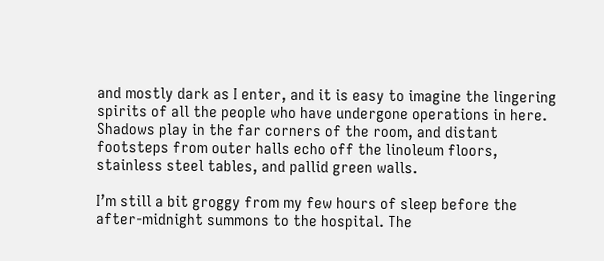and mostly dark as I enter, and it is easy to imagine the lingering spirits of all the people who have undergone operations in here. Shadows play in the far corners of the room, and distant footsteps from outer halls echo off the linoleum floors, stainless steel tables, and pallid green walls.

I’m still a bit groggy from my few hours of sleep before the after-midnight summons to the hospital. The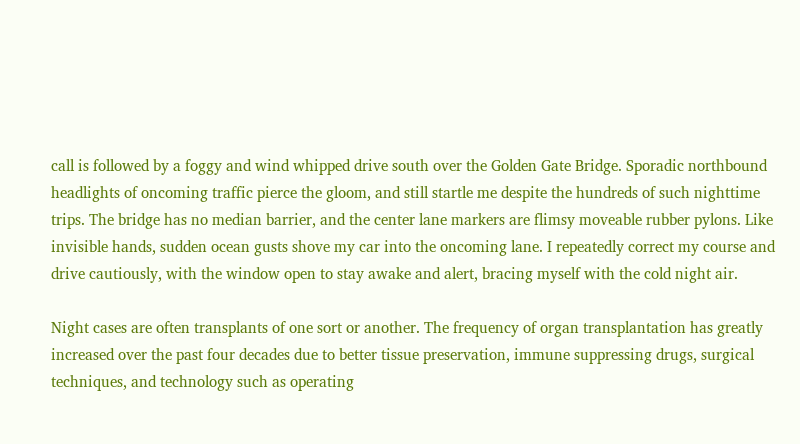call is followed by a foggy and wind whipped drive south over the Golden Gate Bridge. Sporadic northbound headlights of oncoming traffic pierce the gloom, and still startle me despite the hundreds of such nighttime trips. The bridge has no median barrier, and the center lane markers are flimsy moveable rubber pylons. Like invisible hands, sudden ocean gusts shove my car into the oncoming lane. I repeatedly correct my course and drive cautiously, with the window open to stay awake and alert, bracing myself with the cold night air.

Night cases are often transplants of one sort or another. The frequency of organ transplantation has greatly increased over the past four decades due to better tissue preservation, immune suppressing drugs, surgical techniques, and technology such as operating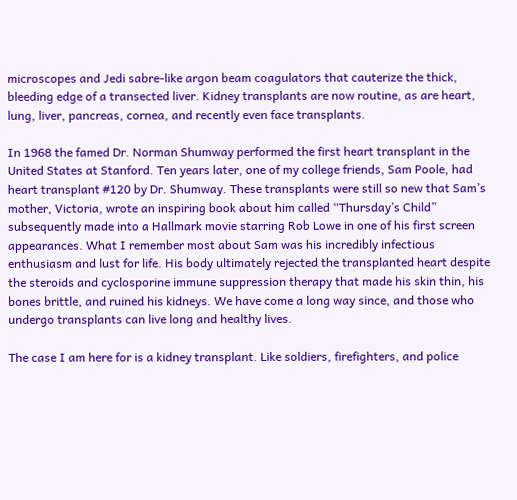microscopes and Jedi sabre-like argon beam coagulators that cauterize the thick, bleeding edge of a transected liver. Kidney transplants are now routine, as are heart, lung, liver, pancreas, cornea, and recently even face transplants.

In 1968 the famed Dr. Norman Shumway performed the first heart transplant in the United States at Stanford. Ten years later, one of my college friends, Sam Poole, had heart transplant #120 by Dr. Shumway. These transplants were still so new that Sam’s mother, Victoria, wrote an inspiring book about him called “Thursday’s Child” subsequently made into a Hallmark movie starring Rob Lowe in one of his first screen appearances. What I remember most about Sam was his incredibly infectious enthusiasm and lust for life. His body ultimately rejected the transplanted heart despite the steroids and cyclosporine immune suppression therapy that made his skin thin, his bones brittle, and ruined his kidneys. We have come a long way since, and those who undergo transplants can live long and healthy lives.

The case I am here for is a kidney transplant. Like soldiers, firefighters, and police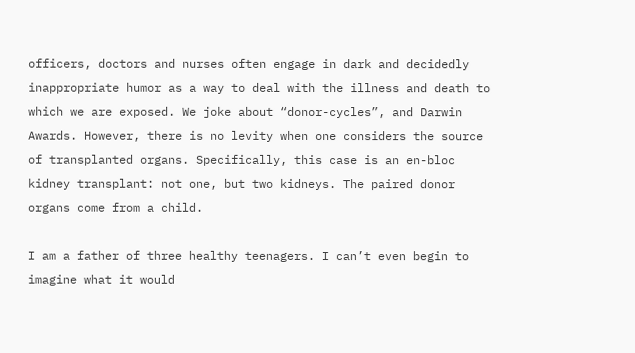officers, doctors and nurses often engage in dark and decidedly inappropriate humor as a way to deal with the illness and death to which we are exposed. We joke about “donor-cycles”, and Darwin Awards. However, there is no levity when one considers the source of transplanted organs. Specifically, this case is an en-bloc kidney transplant: not one, but two kidneys. The paired donor organs come from a child.

I am a father of three healthy teenagers. I can’t even begin to imagine what it would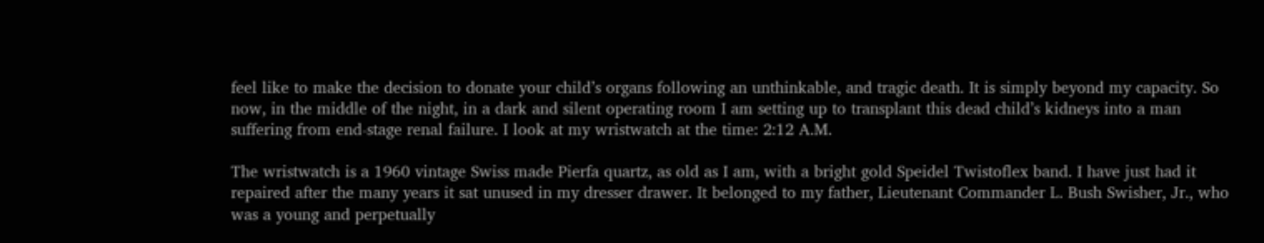feel like to make the decision to donate your child’s organs following an unthinkable, and tragic death. It is simply beyond my capacity. So now, in the middle of the night, in a dark and silent operating room I am setting up to transplant this dead child’s kidneys into a man suffering from end-stage renal failure. I look at my wristwatch at the time: 2:12 A.M.

The wristwatch is a 1960 vintage Swiss made Pierfa quartz, as old as I am, with a bright gold Speidel Twistoflex band. I have just had it repaired after the many years it sat unused in my dresser drawer. It belonged to my father, Lieutenant Commander L. Bush Swisher, Jr., who was a young and perpetually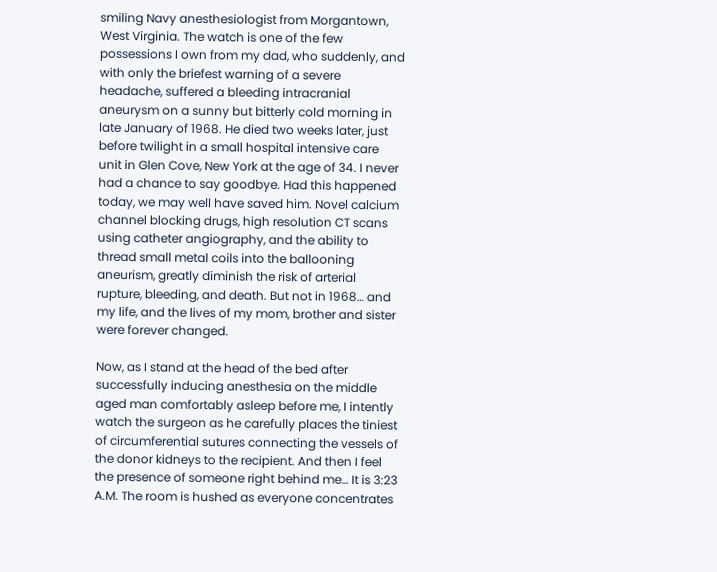smiling Navy anesthesiologist from Morgantown, West Virginia. The watch is one of the few possessions I own from my dad, who suddenly, and with only the briefest warning of a severe headache, suffered a bleeding intracranial aneurysm on a sunny but bitterly cold morning in late January of 1968. He died two weeks later, just before twilight in a small hospital intensive care unit in Glen Cove, New York at the age of 34. I never had a chance to say goodbye. Had this happened today, we may well have saved him. Novel calcium channel blocking drugs, high resolution CT scans using catheter angiography, and the ability to thread small metal coils into the ballooning aneurism, greatly diminish the risk of arterial rupture, bleeding, and death. But not in 1968… and my life, and the lives of my mom, brother and sister were forever changed.

Now, as I stand at the head of the bed after successfully inducing anesthesia on the middle aged man comfortably asleep before me, I intently watch the surgeon as he carefully places the tiniest of circumferential sutures connecting the vessels of the donor kidneys to the recipient. And then I feel the presence of someone right behind me… It is 3:23 A.M. The room is hushed as everyone concentrates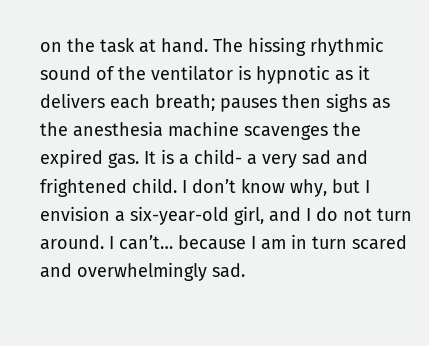on the task at hand. The hissing rhythmic sound of the ventilator is hypnotic as it delivers each breath; pauses then sighs as the anesthesia machine scavenges the expired gas. It is a child- a very sad and frightened child. I don’t know why, but I envision a six-year-old girl, and I do not turn around. I can’t… because I am in turn scared and overwhelmingly sad.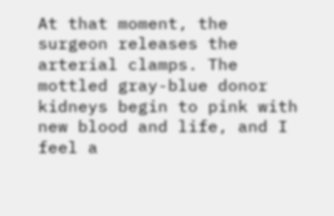At that moment, the surgeon releases the arterial clamps. The mottled gray-blue donor kidneys begin to pink with new blood and life, and I feel a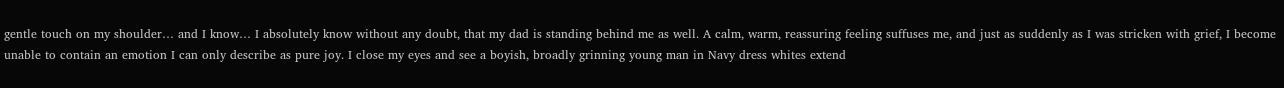gentle touch on my shoulder… and I know… I absolutely know without any doubt, that my dad is standing behind me as well. A calm, warm, reassuring feeling suffuses me, and just as suddenly as I was stricken with grief, I become unable to contain an emotion I can only describe as pure joy. I close my eyes and see a boyish, broadly grinning young man in Navy dress whites extend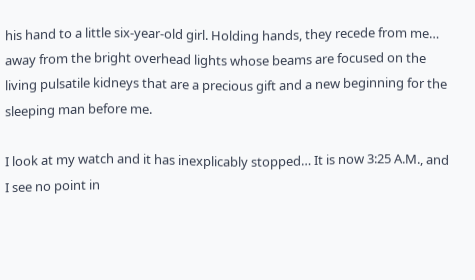his hand to a little six-year-old girl. Holding hands, they recede from me… away from the bright overhead lights whose beams are focused on the living pulsatile kidneys that are a precious gift and a new beginning for the sleeping man before me.

I look at my watch and it has inexplicably stopped… It is now 3:25 A.M., and I see no point in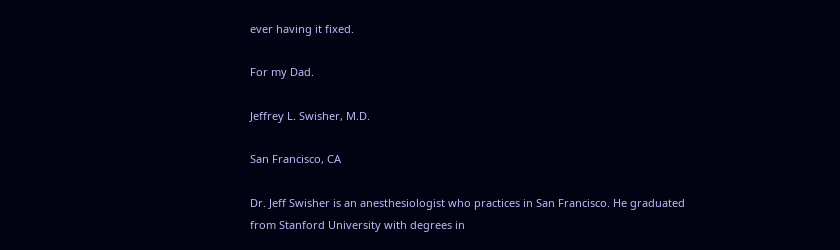ever having it fixed.

For my Dad.

Jeffrey L. Swisher, M.D.

San Francisco, CA

Dr. Jeff Swisher is an anesthesiologist who practices in San Francisco. He graduated from Stanford University with degrees in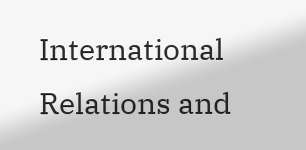International Relations and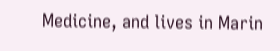Medicine, and lives in Marin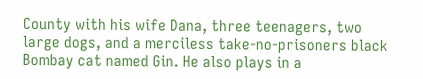County with his wife Dana, three teenagers, two large dogs, and a merciless take-no-prisoners black Bombay cat named Gin. He also plays in a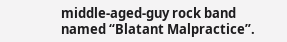middle-aged-guy rock band named “Blatant Malpractice”.